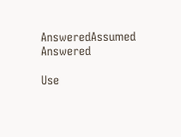AnsweredAssumed Answered

Use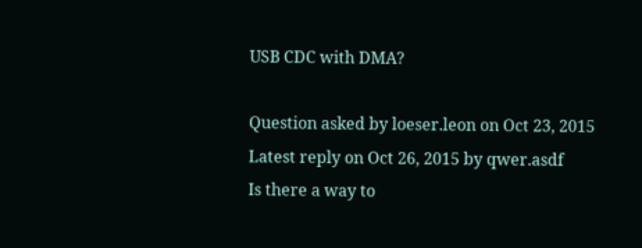USB CDC with DMA?

Question asked by loeser.leon on Oct 23, 2015
Latest reply on Oct 26, 2015 by qwer.asdf
Is there a way to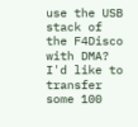use the USB stack of the F4Disco with DMA? I'd like to transfer some 100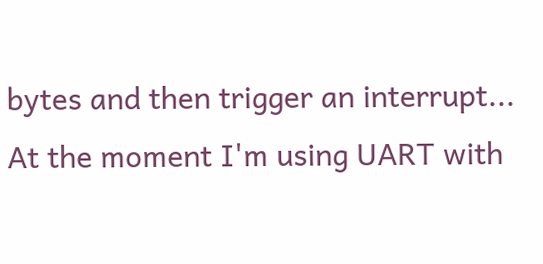bytes and then trigger an interrupt... At the moment I'm using UART with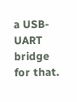a USB-UART bridge for that.